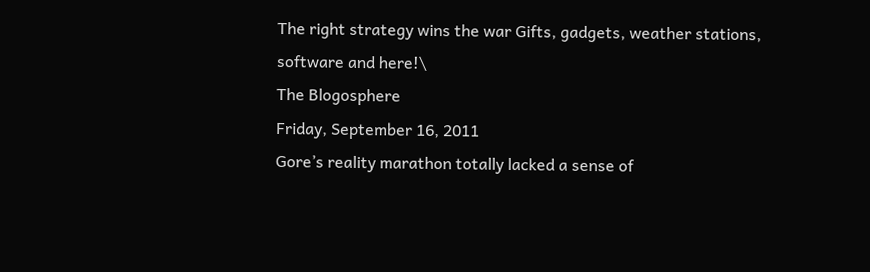The right strategy wins the war Gifts, gadgets, weather stations, software and here!\
The Blogosphere
Friday, September 16, 2011
Gore’s reality marathon totally lacked a sense of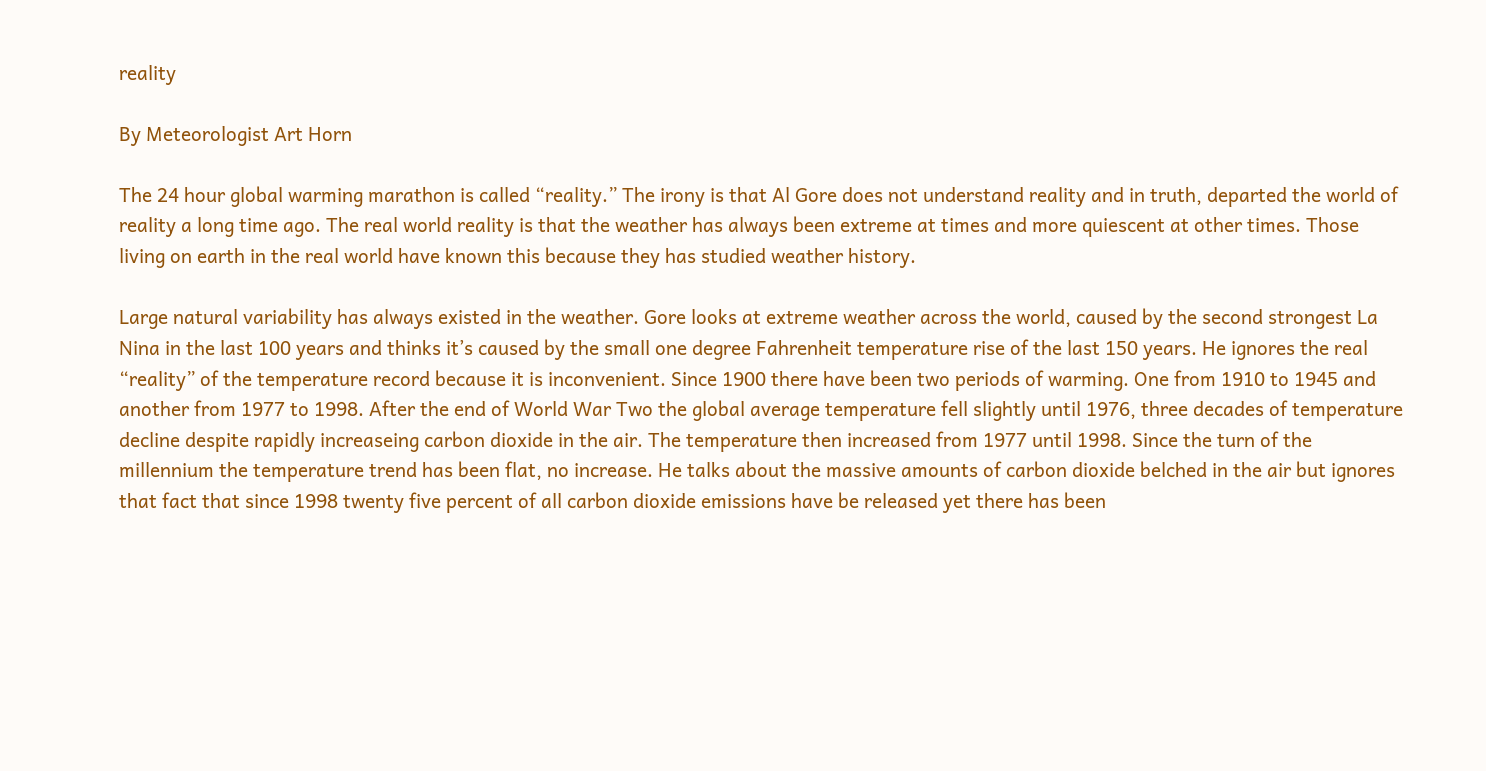reality

By Meteorologist Art Horn

The 24 hour global warming marathon is called “reality.” The irony is that Al Gore does not understand reality and in truth, departed the world of reality a long time ago. The real world reality is that the weather has always been extreme at times and more quiescent at other times. Those living on earth in the real world have known this because they has studied weather history.

Large natural variability has always existed in the weather. Gore looks at extreme weather across the world, caused by the second strongest La Nina in the last 100 years and thinks it’s caused by the small one degree Fahrenheit temperature rise of the last 150 years. He ignores the real “reality” of the temperature record because it is inconvenient. Since 1900 there have been two periods of warming. One from 1910 to 1945 and another from 1977 to 1998. After the end of World War Two the global average temperature fell slightly until 1976, three decades of temperature decline despite rapidly increaseing carbon dioxide in the air. The temperature then increased from 1977 until 1998. Since the turn of the millennium the temperature trend has been flat, no increase. He talks about the massive amounts of carbon dioxide belched in the air but ignores that fact that since 1998 twenty five percent of all carbon dioxide emissions have be released yet there has been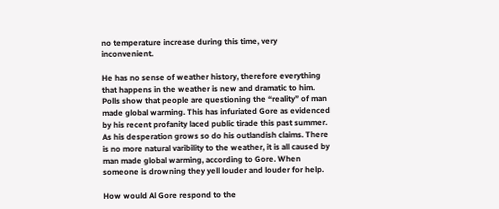no temperature increase during this time, very inconvenient.

He has no sense of weather history, therefore everything that happens in the weather is new and dramatic to him. Polls show that people are questioning the “reality” of man made global warming. This has infuriated Gore as evidenced by his recent profanity laced public tirade this past summer. As his desperation grows so do his outlandish claims. There is no more natural varibility to the weather, it is all caused by man made global warming, according to Gore. When someone is drowning they yell louder and louder for help.

How would Al Gore respond to the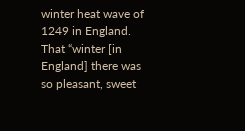winter heat wave of 1249 in England. That “winter [in England] there was so pleasant, sweet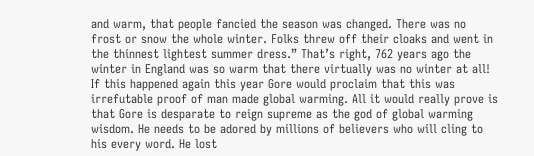and warm, that people fancied the season was changed. There was no frost or snow the whole winter. Folks threw off their cloaks and went in the thinnest lightest summer dress.” That’s right, 762 years ago the winter in England was so warm that there virtually was no winter at all! If this happened again this year Gore would proclaim that this was irrefutable proof of man made global warming. All it would really prove is that Gore is desparate to reign supreme as the god of global warming wisdom. He needs to be adored by millions of believers who will cling to his every word. He lost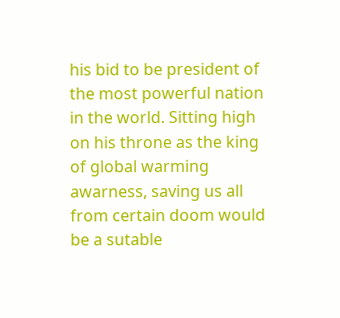his bid to be president of the most powerful nation in the world. Sitting high on his throne as the king of global warming awarness, saving us all from certain doom would be a sutable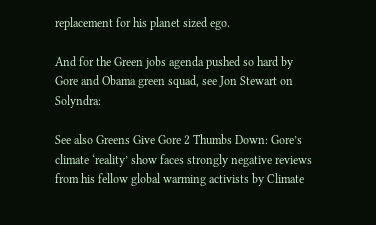replacement for his planet sized ego.

And for the Green jobs agenda pushed so hard by Gore and Obama green squad, see Jon Stewart on Solyndra:

See also Greens Give Gore 2 Thumbs Down: Gore’s climate ‘reality’ show faces strongly negative reviews from his fellow global warming activists by Climate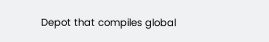Depot that compiles global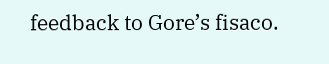feedback to Gore’s fisaco.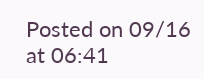Posted on 09/16 at 06:41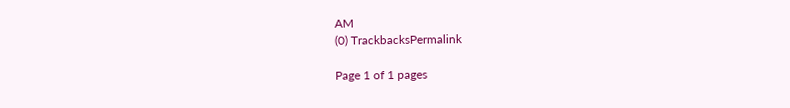AM
(0) TrackbacksPermalink

Page 1 of 1 pages